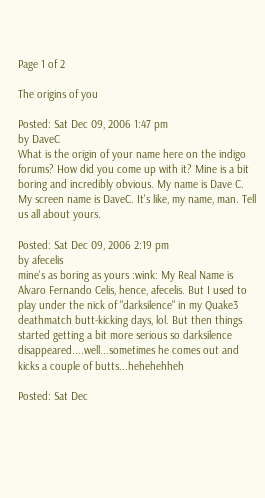Page 1 of 2

The origins of you

Posted: Sat Dec 09, 2006 1:47 pm
by DaveC
What is the origin of your name here on the indigo forums? How did you come up with it? Mine is a bit boring and incredibly obvious. My name is Dave C. My screen name is DaveC. It's like, my name, man. Tell us all about yours.

Posted: Sat Dec 09, 2006 2:19 pm
by afecelis
mine's as boring as yours :wink: My Real Name is Alvaro Fernando Celis, hence, afecelis. But I used to play under the nick of "darksilence" in my Quake3 deathmatch butt-kicking days, lol. But then things started getting a bit more serious so darksilence disappeared....well...sometimes he comes out and kicks a couple of butts...hehehehheh

Posted: Sat Dec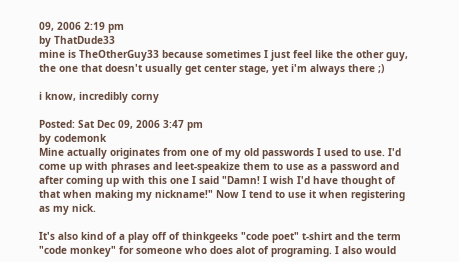09, 2006 2:19 pm
by ThatDude33
mine is TheOtherGuy33 because sometimes I just feel like the other guy, the one that doesn't usually get center stage, yet i'm always there ;)

i know, incredibly corny

Posted: Sat Dec 09, 2006 3:47 pm
by codemonk
Mine actually originates from one of my old passwords I used to use. I'd come up with phrases and leet-speakize them to use as a password and after coming up with this one I said "Damn! I wish I'd have thought of that when making my nickname!" Now I tend to use it when registering as my nick.

It's also kind of a play off of thinkgeeks "code poet" t-shirt and the term "code monkey" for someone who does alot of programing. I also would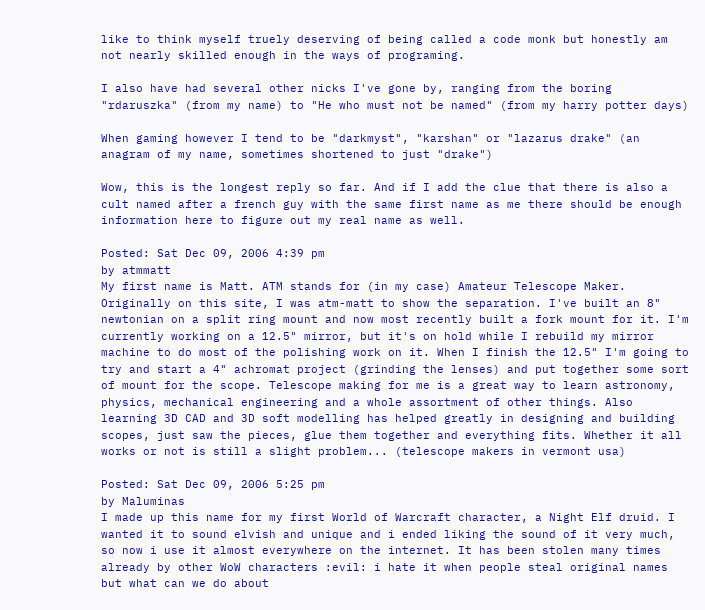like to think myself truely deserving of being called a code monk but honestly am not nearly skilled enough in the ways of programing.

I also have had several other nicks I've gone by, ranging from the boring "rdaruszka" (from my name) to "He who must not be named" (from my harry potter days)

When gaming however I tend to be "darkmyst", "karshan" or "lazarus drake" (an anagram of my name, sometimes shortened to just "drake")

Wow, this is the longest reply so far. And if I add the clue that there is also a cult named after a french guy with the same first name as me there should be enough information here to figure out my real name as well.

Posted: Sat Dec 09, 2006 4:39 pm
by atmmatt
My first name is Matt. ATM stands for (in my case) Amateur Telescope Maker. Originally on this site, I was atm-matt to show the separation. I've built an 8" newtonian on a split ring mount and now most recently built a fork mount for it. I'm currently working on a 12.5" mirror, but it's on hold while I rebuild my mirror machine to do most of the polishing work on it. When I finish the 12.5" I'm going to try and start a 4" achromat project (grinding the lenses) and put together some sort of mount for the scope. Telescope making for me is a great way to learn astronomy, physics, mechanical engineering and a whole assortment of other things. Also learning 3D CAD and 3D soft modelling has helped greatly in designing and building scopes, just saw the pieces, glue them together and everything fits. Whether it all works or not is still a slight problem... (telescope makers in vermont usa)

Posted: Sat Dec 09, 2006 5:25 pm
by Maluminas
I made up this name for my first World of Warcraft character, a Night Elf druid. I wanted it to sound elvish and unique and i ended liking the sound of it very much, so now i use it almost everywhere on the internet. It has been stolen many times already by other WoW characters :evil: i hate it when people steal original names but what can we do about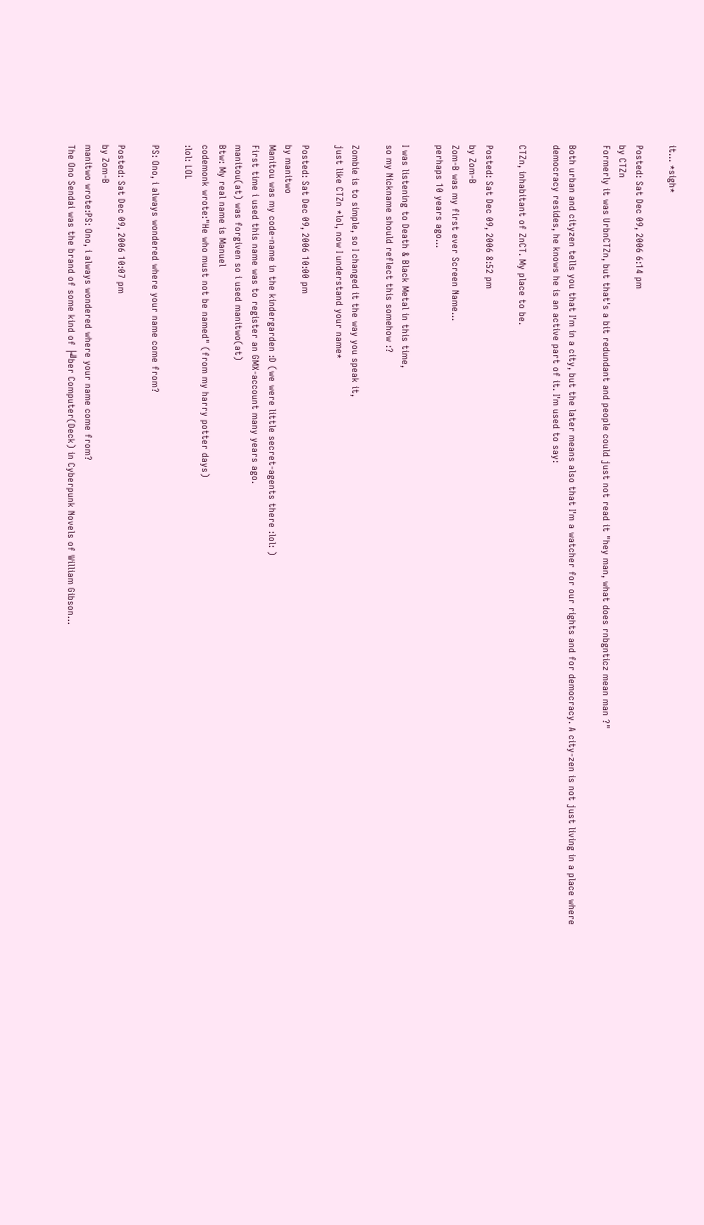it... *sigh*

Posted: Sat Dec 09, 2006 6:14 pm
by CTZn
Formerly it was UrbnCTZn, but that's a bit redundant and people could just not read it "hey man, what does rnbgnticz mean man ?"

Both urban and cityzen tells you that I'm in a city, but the later means also that I'm a watcher for our rights and for democracy. A city-zen is not just living in a place where democracy resides, he knows he is an active part of it. I'm used to say:

CTZn, inhabitant of ZnCT. My place to be.

Posted: Sat Dec 09, 2006 8:52 pm
by Zom-B
Zom-B was my first ever Screen Name...
perhaps 10 years ago...

I was listening to Death & Black Metal in this time,
so my Nickname should reflect this somehow :?

Zombie is to simple, so I changed it the way you speak it,
just like CTZn *lol, now I understand your name*

Posted: Sat Dec 09, 2006 10:00 pm
by manitwo
Manitou was my code-name in the kindergarden :D (we were little secret-agents there :lol: )
First time i used this name was to register an GMX-account many years ago.
manitou(at) was forgiven so i used manitwo(at)
Btw: My real name is Manuel
codemonk wrote:"He who must not be named" (from my harry potter days)
:lol: LOL

PS: Ono, i always wondered where your name come from?

Posted: Sat Dec 09, 2006 10:07 pm
by Zom-B
manitwo wrote:PS: Ono, i always wondered where your name come from?
The Ono Sendai was the brand of some kind of ├╝ber Computer(Deck) in Cyberpunk Novels of William Gibson...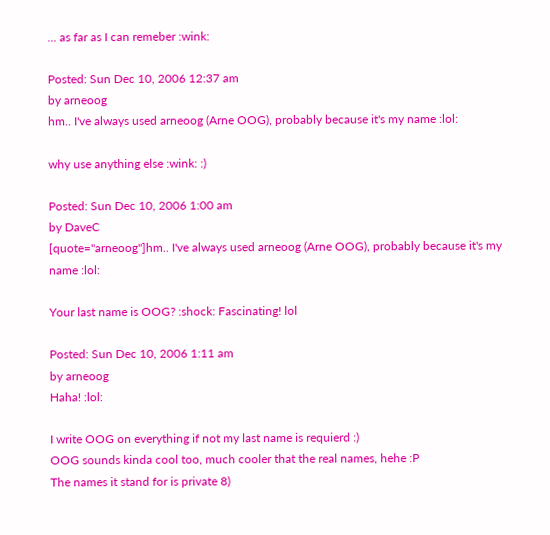... as far as I can remeber :wink:

Posted: Sun Dec 10, 2006 12:37 am
by arneoog
hm.. I've always used arneoog (Arne OOG), probably because it's my name :lol:

why use anything else :wink: :)

Posted: Sun Dec 10, 2006 1:00 am
by DaveC
[quote="arneoog"]hm.. I've always used arneoog (Arne OOG), probably because it's my name :lol:

Your last name is OOG? :shock: Fascinating! lol

Posted: Sun Dec 10, 2006 1:11 am
by arneoog
Haha! :lol:

I write OOG on everything if not my last name is requierd :)
OOG sounds kinda cool too, much cooler that the real names, hehe :P
The names it stand for is private 8)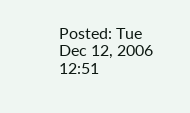Posted: Tue Dec 12, 2006 12:51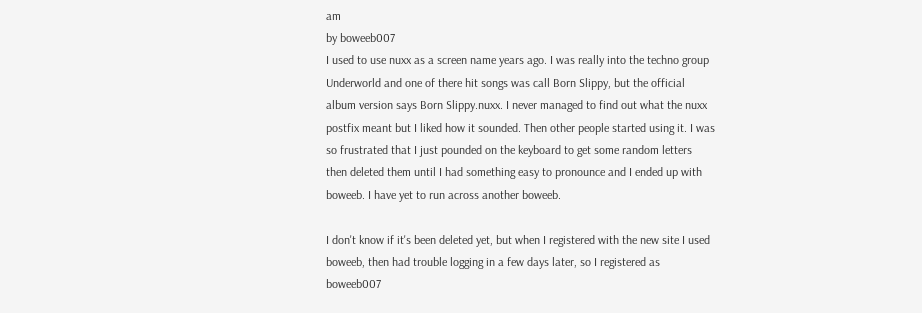am
by boweeb007
I used to use nuxx as a screen name years ago. I was really into the techno group Underworld and one of there hit songs was call Born Slippy, but the official album version says Born Slippy.nuxx. I never managed to find out what the nuxx postfix meant but I liked how it sounded. Then other people started using it. I was so frustrated that I just pounded on the keyboard to get some random letters then deleted them until I had something easy to pronounce and I ended up with boweeb. I have yet to run across another boweeb.

I don't know if it's been deleted yet, but when I registered with the new site I used boweeb, then had trouble logging in a few days later, so I registered as boweeb007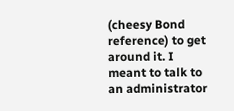(cheesy Bond reference) to get around it. I meant to talk to an administrator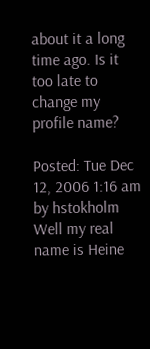about it a long time ago. Is it too late to change my profile name?

Posted: Tue Dec 12, 2006 1:16 am
by hstokholm
Well my real name is Heine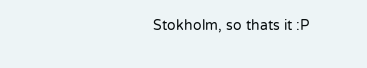Stokholm, so thats it :P